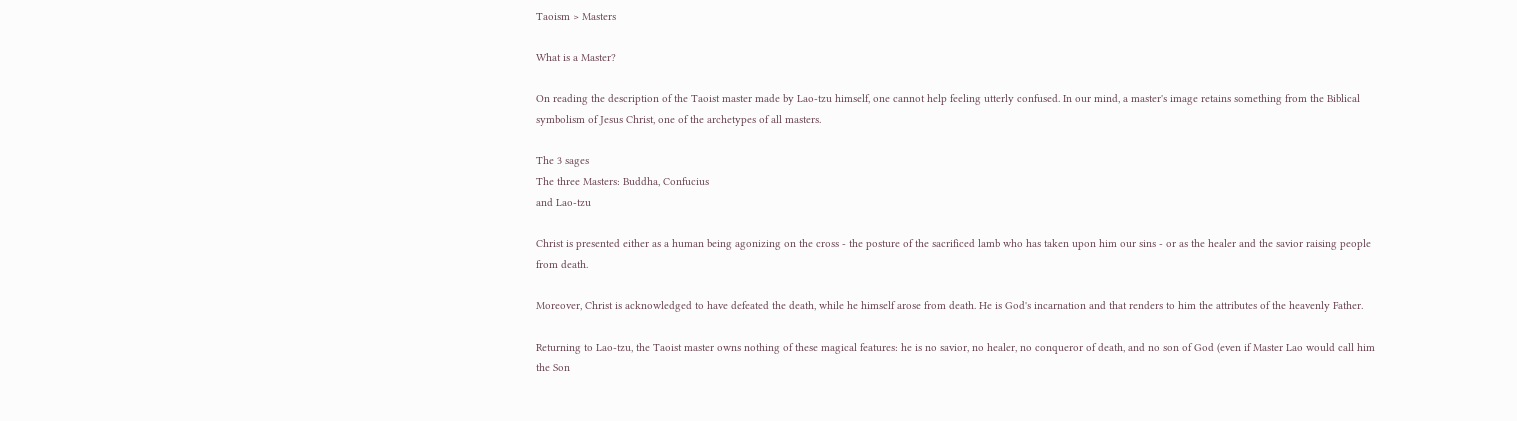Taoism > Masters

What is a Master?

On reading the description of the Taoist master made by Lao-tzu himself, one cannot help feeling utterly confused. In our mind, a master's image retains something from the Biblical symbolism of Jesus Christ, one of the archetypes of all masters.

The 3 sages
The three Masters: Buddha, Confucius
and Lao-tzu

Christ is presented either as a human being agonizing on the cross - the posture of the sacrificed lamb who has taken upon him our sins - or as the healer and the savior raising people from death.

Moreover, Christ is acknowledged to have defeated the death, while he himself arose from death. He is God's incarnation and that renders to him the attributes of the heavenly Father.

Returning to Lao-tzu, the Taoist master owns nothing of these magical features: he is no savior, no healer, no conqueror of death, and no son of God (even if Master Lao would call him the Son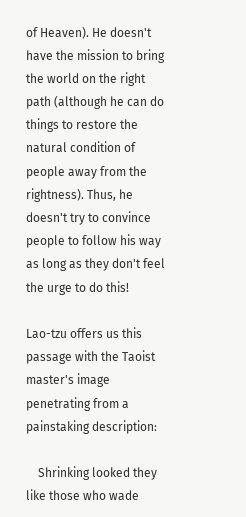of Heaven). He doesn't have the mission to bring the world on the right path (although he can do things to restore the natural condition of people away from the rightness). Thus, he doesn't try to convince people to follow his way as long as they don't feel the urge to do this!

Lao-tzu offers us this passage with the Taoist master's image penetrating from a painstaking description:

    Shrinking looked they like those who wade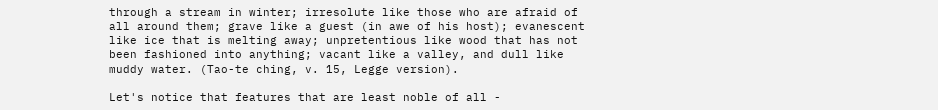through a stream in winter; irresolute like those who are afraid of all around them; grave like a guest (in awe of his host); evanescent like ice that is melting away; unpretentious like wood that has not been fashioned into anything; vacant like a valley, and dull like muddy water. (Tao-te ching, v. 15, Legge version).

Let's notice that features that are least noble of all -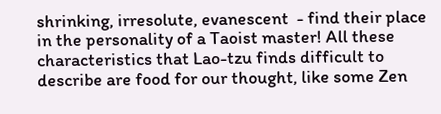shrinking, irresolute, evanescent  - find their place in the personality of a Taoist master! All these characteristics that Lao-tzu finds difficult to describe are food for our thought, like some Zen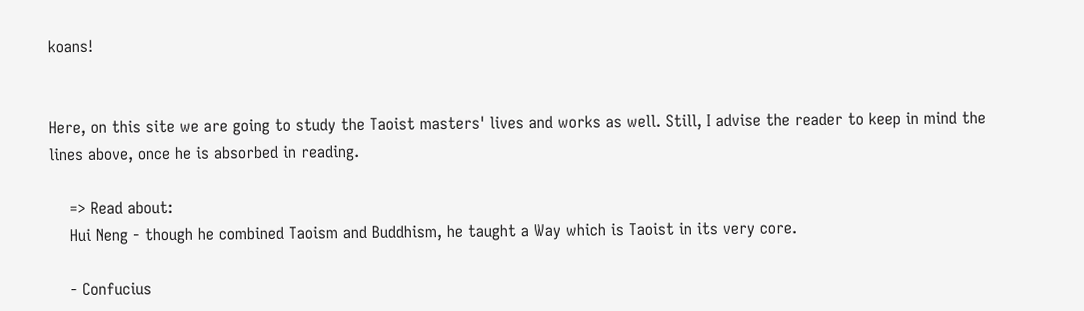koans!


Here, on this site we are going to study the Taoist masters' lives and works as well. Still, I advise the reader to keep in mind the lines above, once he is absorbed in reading.

    => Read about:
    Hui Neng - though he combined Taoism and Buddhism, he taught a Way which is Taoist in its very core.

    - Confucius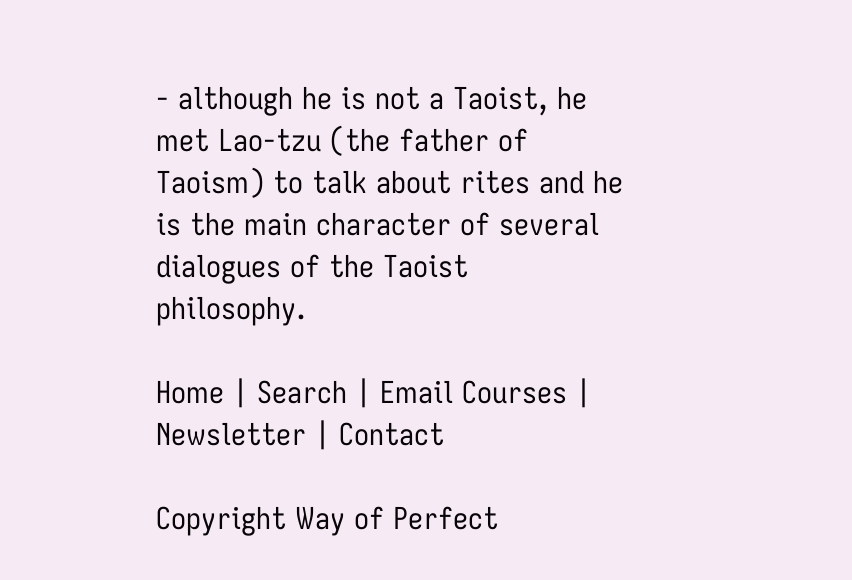- although he is not a Taoist, he met Lao-tzu (the father of Taoism) to talk about rites and he is the main character of several dialogues of the Taoist philosophy.

Home | Search | Email Courses | Newsletter | Contact

Copyright Way of Perfect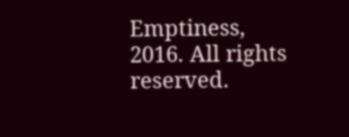Emptiness, 2016. All rights reserved.